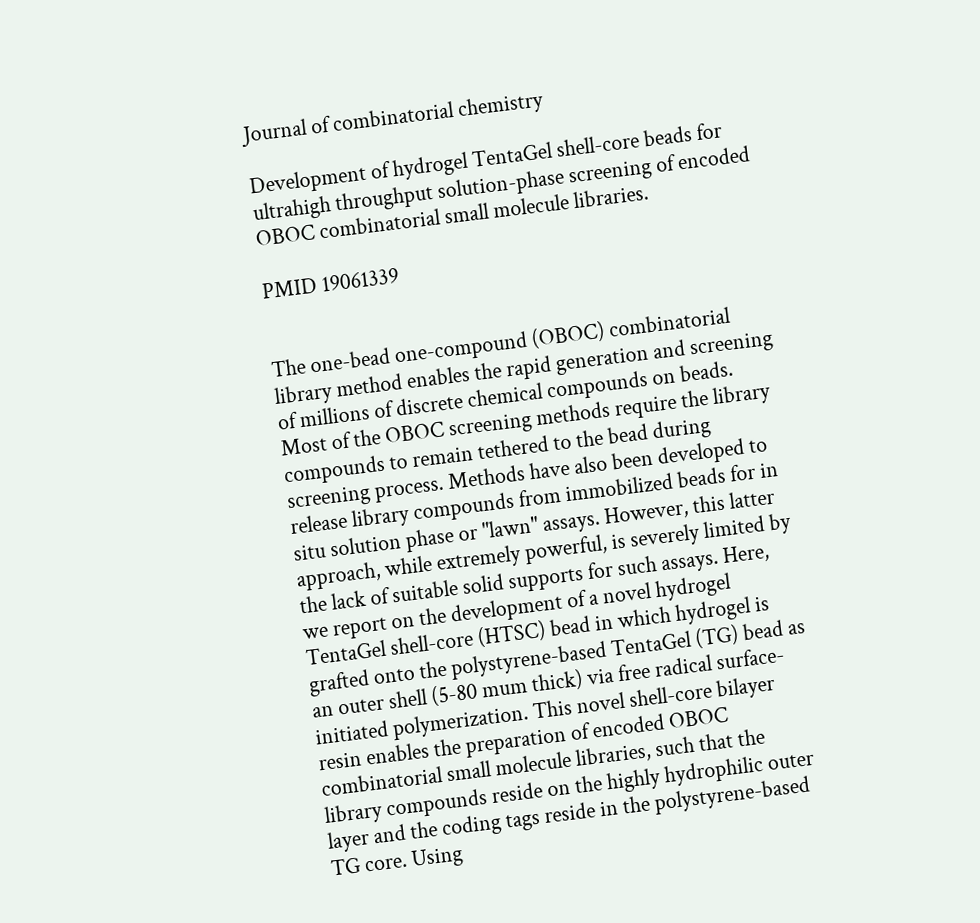Journal of combinatorial chemistry

Development of hydrogel TentaGel shell-core beads for ultrahigh throughput solution-phase screening of encoded OBOC combinatorial small molecule libraries.

PMID 19061339


The one-bead one-compound (OBOC) combinatorial library method enables the rapid generation and screening of millions of discrete chemical compounds on beads. Most of the OBOC screening methods require the library compounds to remain tethered to the bead during screening process. Methods have also been developed to release library compounds from immobilized beads for in situ solution phase or "lawn" assays. However, this latter approach, while extremely powerful, is severely limited by the lack of suitable solid supports for such assays. Here, we report on the development of a novel hydrogel TentaGel shell-core (HTSC) bead in which hydrogel is grafted onto the polystyrene-based TentaGel (TG) bead as an outer shell (5-80 mum thick) via free radical surface-initiated polymerization. This novel shell-core bilayer resin enables the preparation of encoded OBOC combinatorial small molecule libraries, such that the library compounds reside on the highly hydrophilic outer layer and the coding tags reside in the polystyrene-based TG core. Using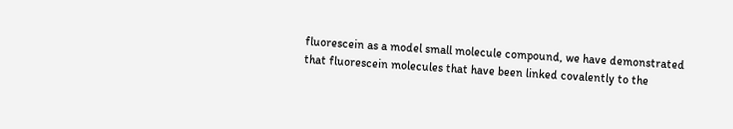fluorescein as a model small molecule compound, we have demonstrated that fluorescein molecules that have been linked covalently to the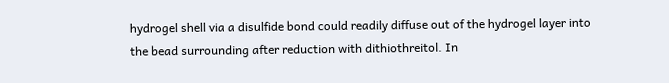hydrogel shell via a disulfide bond could readily diffuse out of the hydrogel layer into the bead surrounding after reduction with dithiothreitol. In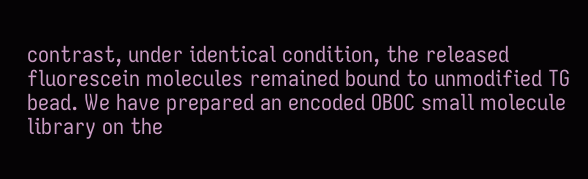contrast, under identical condition, the released fluorescein molecules remained bound to unmodified TG bead. We have prepared an encoded OBOC small molecule library on the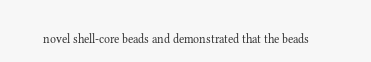novel shell-core beads and demonstrated that the beads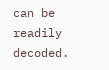can be readily decoded.